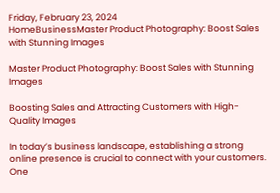Friday, February 23, 2024
HomeBusinessMaster Product Photography: Boost Sales with Stunning Images

Master Product Photography: Boost Sales with Stunning Images

Boosting Sales and Attracting Customers with High-Quality Images

In today’s business landscape, establishing a strong online presence is crucial to connect with your customers. One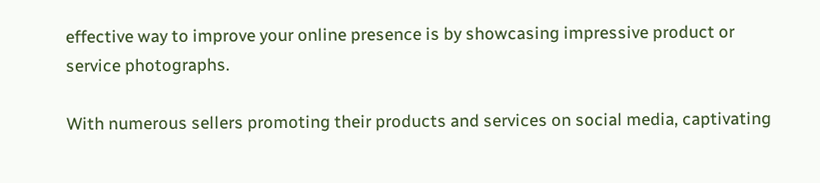effective way to improve your online presence is by showcasing impressive product or service photographs.

With numerous sellers promoting their products and services on social media, captivating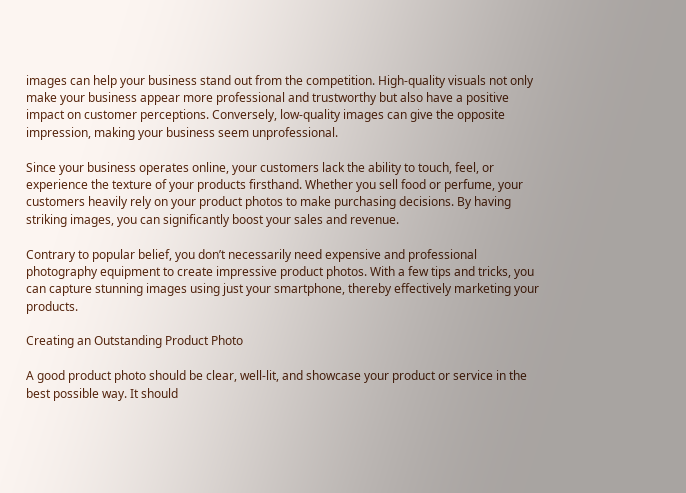images can help your business stand out from the competition. High-quality visuals not only make your business appear more professional and trustworthy but also have a positive impact on customer perceptions. Conversely, low-quality images can give the opposite impression, making your business seem unprofessional.

Since your business operates online, your customers lack the ability to touch, feel, or experience the texture of your products firsthand. Whether you sell food or perfume, your customers heavily rely on your product photos to make purchasing decisions. By having striking images, you can significantly boost your sales and revenue.

Contrary to popular belief, you don’t necessarily need expensive and professional photography equipment to create impressive product photos. With a few tips and tricks, you can capture stunning images using just your smartphone, thereby effectively marketing your products.

Creating an Outstanding Product Photo

A good product photo should be clear, well-lit, and showcase your product or service in the best possible way. It should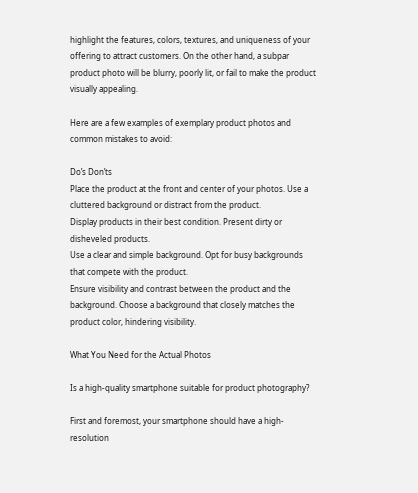highlight the features, colors, textures, and uniqueness of your offering to attract customers. On the other hand, a subpar product photo will be blurry, poorly lit, or fail to make the product visually appealing.

Here are a few examples of exemplary product photos and common mistakes to avoid:

Do’s Don’ts
Place the product at the front and center of your photos. Use a cluttered background or distract from the product.
Display products in their best condition. Present dirty or disheveled products.
Use a clear and simple background. Opt for busy backgrounds that compete with the product.
Ensure visibility and contrast between the product and the background. Choose a background that closely matches the product color, hindering visibility.

What You Need for the Actual Photos

Is a high-quality smartphone suitable for product photography?

First and foremost, your smartphone should have a high-resolution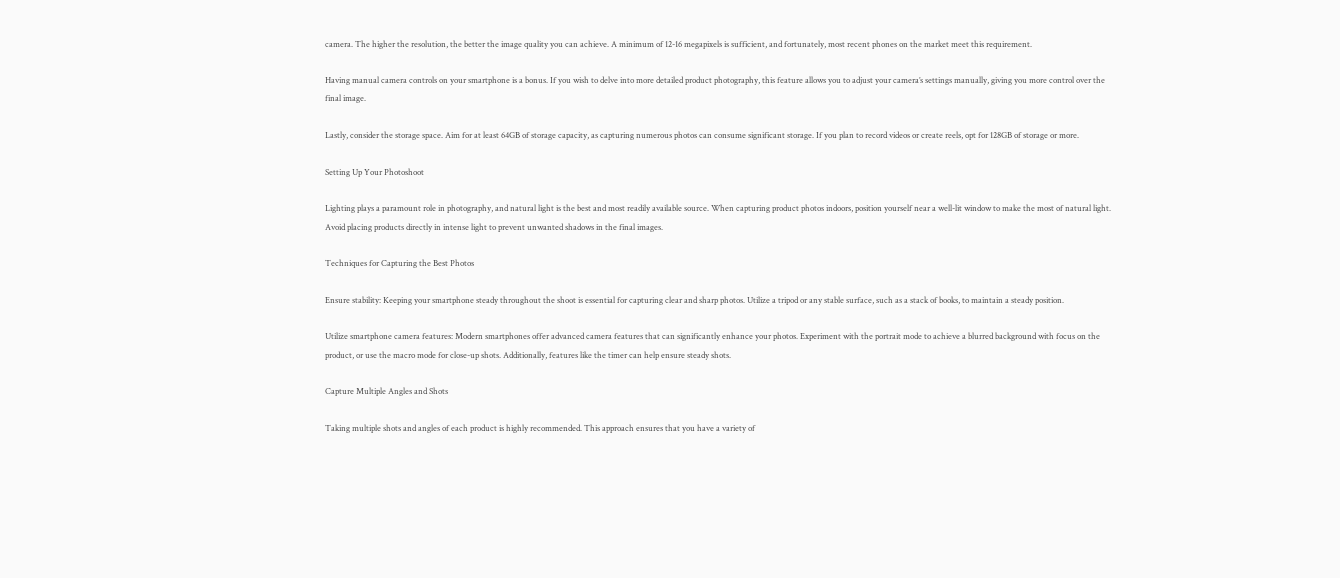camera. The higher the resolution, the better the image quality you can achieve. A minimum of 12-16 megapixels is sufficient, and fortunately, most recent phones on the market meet this requirement.

Having manual camera controls on your smartphone is a bonus. If you wish to delve into more detailed product photography, this feature allows you to adjust your camera’s settings manually, giving you more control over the final image.

Lastly, consider the storage space. Aim for at least 64GB of storage capacity, as capturing numerous photos can consume significant storage. If you plan to record videos or create reels, opt for 128GB of storage or more.

Setting Up Your Photoshoot

Lighting plays a paramount role in photography, and natural light is the best and most readily available source. When capturing product photos indoors, position yourself near a well-lit window to make the most of natural light. Avoid placing products directly in intense light to prevent unwanted shadows in the final images.

Techniques for Capturing the Best Photos

Ensure stability: Keeping your smartphone steady throughout the shoot is essential for capturing clear and sharp photos. Utilize a tripod or any stable surface, such as a stack of books, to maintain a steady position.

Utilize smartphone camera features: Modern smartphones offer advanced camera features that can significantly enhance your photos. Experiment with the portrait mode to achieve a blurred background with focus on the product, or use the macro mode for close-up shots. Additionally, features like the timer can help ensure steady shots.

Capture Multiple Angles and Shots

Taking multiple shots and angles of each product is highly recommended. This approach ensures that you have a variety of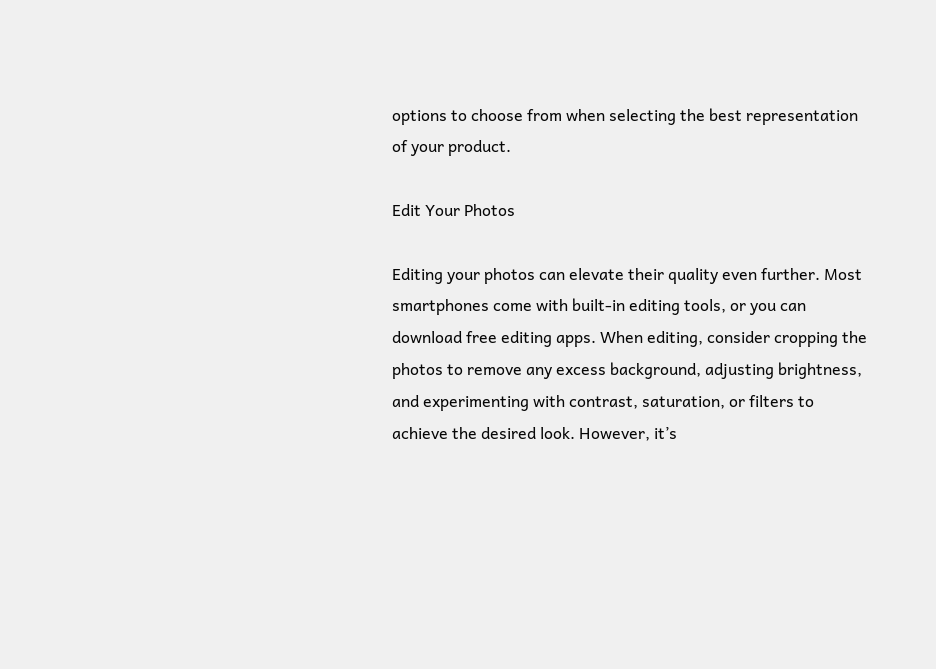options to choose from when selecting the best representation of your product.

Edit Your Photos

Editing your photos can elevate their quality even further. Most smartphones come with built-in editing tools, or you can download free editing apps. When editing, consider cropping the photos to remove any excess background, adjusting brightness, and experimenting with contrast, saturation, or filters to achieve the desired look. However, it’s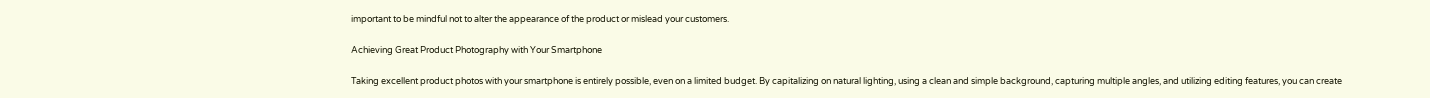important to be mindful not to alter the appearance of the product or mislead your customers.

Achieving Great Product Photography with Your Smartphone

Taking excellent product photos with your smartphone is entirely possible, even on a limited budget. By capitalizing on natural lighting, using a clean and simple background, capturing multiple angles, and utilizing editing features, you can create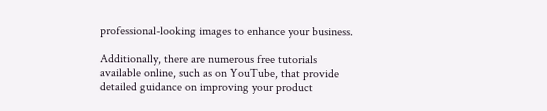professional-looking images to enhance your business.

Additionally, there are numerous free tutorials available online, such as on YouTube, that provide detailed guidance on improving your product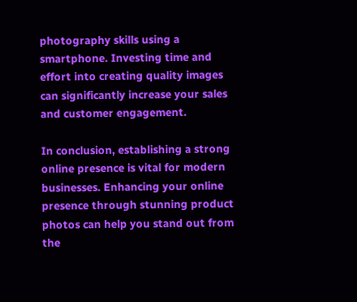photography skills using a smartphone. Investing time and effort into creating quality images can significantly increase your sales and customer engagement.

In conclusion, establishing a strong online presence is vital for modern businesses. Enhancing your online presence through stunning product photos can help you stand out from the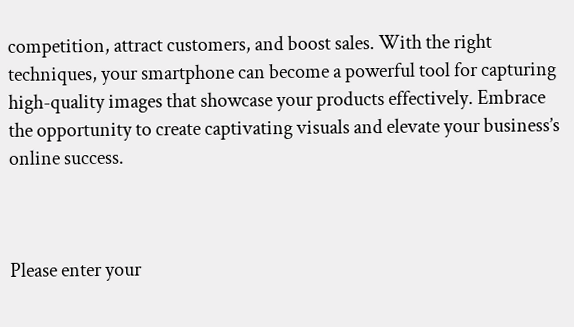competition, attract customers, and boost sales. With the right techniques, your smartphone can become a powerful tool for capturing high-quality images that showcase your products effectively. Embrace the opportunity to create captivating visuals and elevate your business’s online success.



Please enter your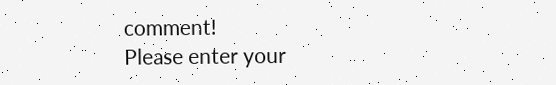comment!
Please enter your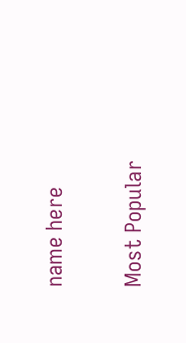name here

Most Popular